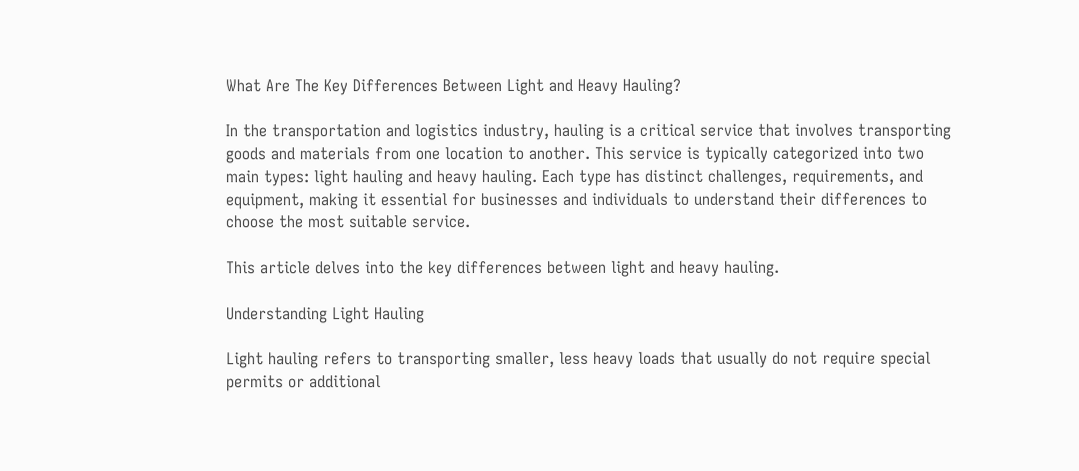What Are The Key Differences Between Light and Heavy Hauling?

In the transportation and logistics industry, hauling is a critical service that involves transporting goods and materials from one location to another. This service is typically categorized into two main types: light hauling and heavy hauling. Each type has distinct challenges, requirements, and equipment, making it essential for businesses and individuals to understand their differences to choose the most suitable service.

This article delves into the key differences between light and heavy hauling.

Understanding Light Hauling

Light hauling refers to transporting smaller, less heavy loads that usually do not require special permits or additional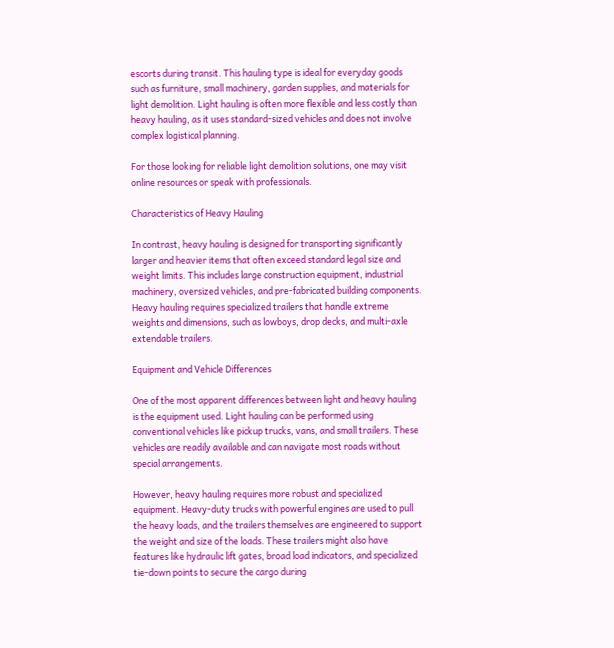escorts during transit. This hauling type is ideal for everyday goods such as furniture, small machinery, garden supplies, and materials for light demolition. Light hauling is often more flexible and less costly than heavy hauling, as it uses standard-sized vehicles and does not involve complex logistical planning.

For those looking for reliable light demolition solutions, one may visit online resources or speak with professionals.

Characteristics of Heavy Hauling

In contrast, heavy hauling is designed for transporting significantly larger and heavier items that often exceed standard legal size and weight limits. This includes large construction equipment, industrial machinery, oversized vehicles, and pre-fabricated building components. Heavy hauling requires specialized trailers that handle extreme weights and dimensions, such as lowboys, drop decks, and multi-axle extendable trailers.

Equipment and Vehicle Differences

One of the most apparent differences between light and heavy hauling is the equipment used. Light hauling can be performed using conventional vehicles like pickup trucks, vans, and small trailers. These vehicles are readily available and can navigate most roads without special arrangements.

However, heavy hauling requires more robust and specialized equipment. Heavy-duty trucks with powerful engines are used to pull the heavy loads, and the trailers themselves are engineered to support the weight and size of the loads. These trailers might also have features like hydraulic lift gates, broad load indicators, and specialized tie-down points to secure the cargo during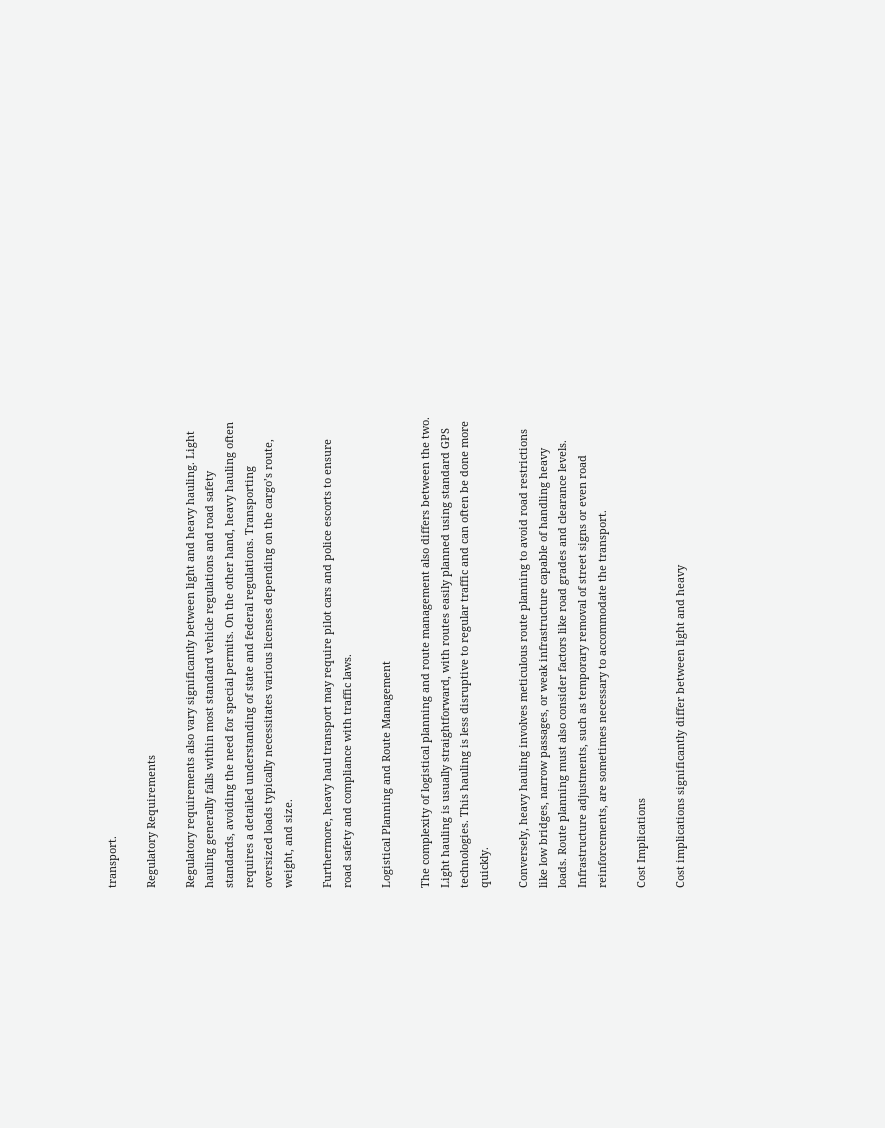transport.

Regulatory Requirements

Regulatory requirements also vary significantly between light and heavy hauling. Light hauling generally falls within most standard vehicle regulations and road safety standards, avoiding the need for special permits. On the other hand, heavy hauling often requires a detailed understanding of state and federal regulations. Transporting oversized loads typically necessitates various licenses depending on the cargo’s route, weight, and size.

Furthermore, heavy haul transport may require pilot cars and police escorts to ensure road safety and compliance with traffic laws.

Logistical Planning and Route Management

The complexity of logistical planning and route management also differs between the two. Light hauling is usually straightforward, with routes easily planned using standard GPS technologies. This hauling is less disruptive to regular traffic and can often be done more quickly.

Conversely, heavy hauling involves meticulous route planning to avoid road restrictions like low bridges, narrow passages, or weak infrastructure capable of handling heavy loads. Route planning must also consider factors like road grades and clearance levels. Infrastructure adjustments, such as temporary removal of street signs or even road reinforcements, are sometimes necessary to accommodate the transport.

Cost Implications

Cost implications significantly differ between light and heavy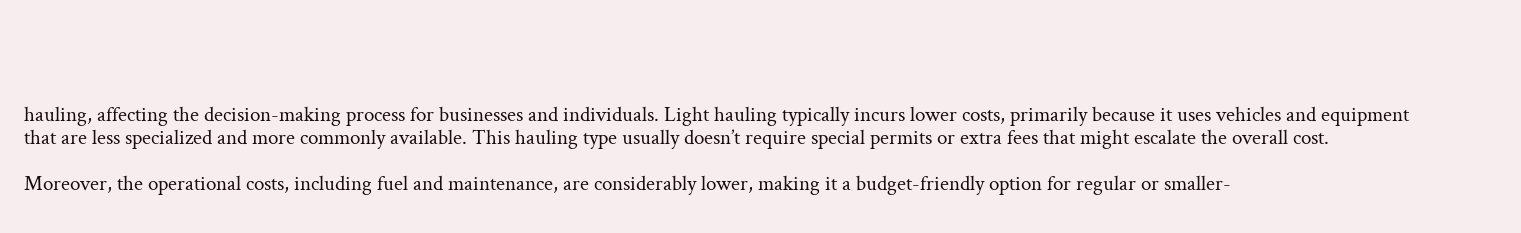hauling, affecting the decision-making process for businesses and individuals. Light hauling typically incurs lower costs, primarily because it uses vehicles and equipment that are less specialized and more commonly available. This hauling type usually doesn’t require special permits or extra fees that might escalate the overall cost.

Moreover, the operational costs, including fuel and maintenance, are considerably lower, making it a budget-friendly option for regular or smaller-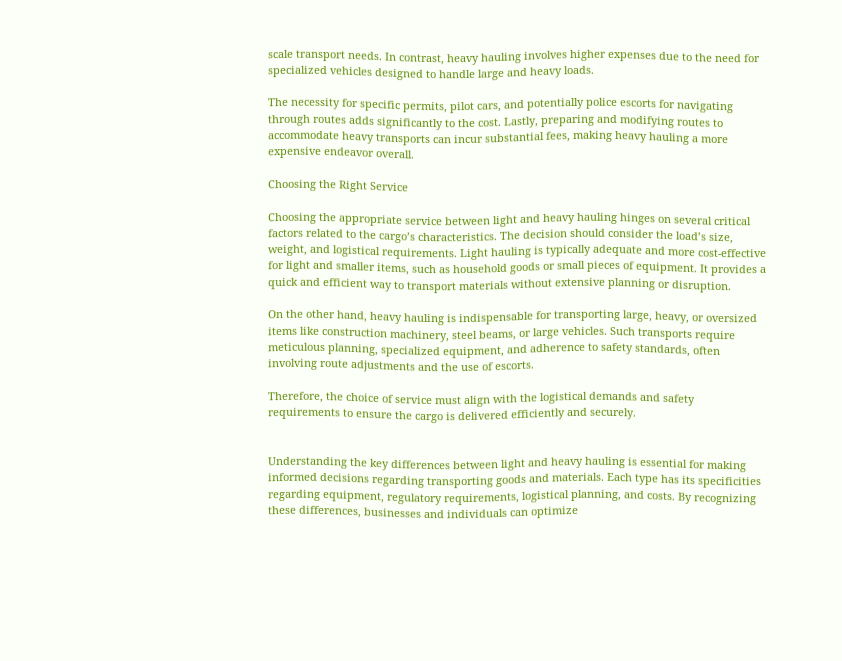scale transport needs. In contrast, heavy hauling involves higher expenses due to the need for specialized vehicles designed to handle large and heavy loads.

The necessity for specific permits, pilot cars, and potentially police escorts for navigating through routes adds significantly to the cost. Lastly, preparing and modifying routes to accommodate heavy transports can incur substantial fees, making heavy hauling a more expensive endeavor overall.

Choosing the Right Service

Choosing the appropriate service between light and heavy hauling hinges on several critical factors related to the cargo’s characteristics. The decision should consider the load’s size, weight, and logistical requirements. Light hauling is typically adequate and more cost-effective for light and smaller items, such as household goods or small pieces of equipment. It provides a quick and efficient way to transport materials without extensive planning or disruption.

On the other hand, heavy hauling is indispensable for transporting large, heavy, or oversized items like construction machinery, steel beams, or large vehicles. Such transports require meticulous planning, specialized equipment, and adherence to safety standards, often involving route adjustments and the use of escorts.

Therefore, the choice of service must align with the logistical demands and safety requirements to ensure the cargo is delivered efficiently and securely.


Understanding the key differences between light and heavy hauling is essential for making informed decisions regarding transporting goods and materials. Each type has its specificities regarding equipment, regulatory requirements, logistical planning, and costs. By recognizing these differences, businesses and individuals can optimize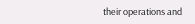their operations and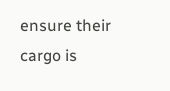ensure their cargo is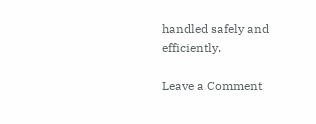handled safely and efficiently.

Leave a Comment